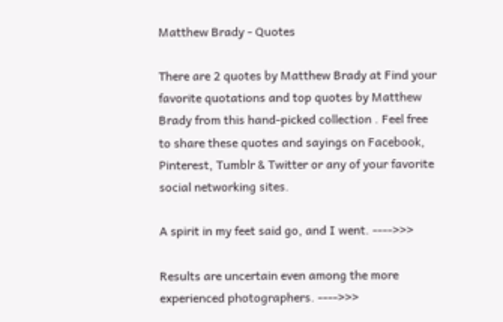Matthew Brady - Quotes

There are 2 quotes by Matthew Brady at Find your favorite quotations and top quotes by Matthew Brady from this hand-picked collection . Feel free to share these quotes and sayings on Facebook, Pinterest, Tumblr & Twitter or any of your favorite social networking sites.

A spirit in my feet said go, and I went. ---->>>

Results are uncertain even among the more experienced photographers. ---->>>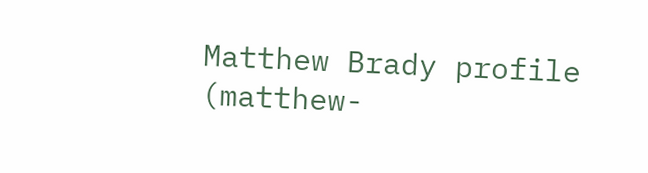Matthew Brady profile (matthew-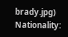brady.jpg)
Nationality: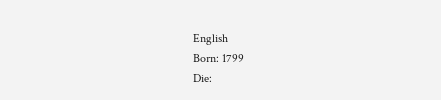English
Born: 1799
Die: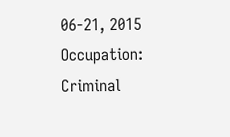06-21, 2015
Occupation: Criminal